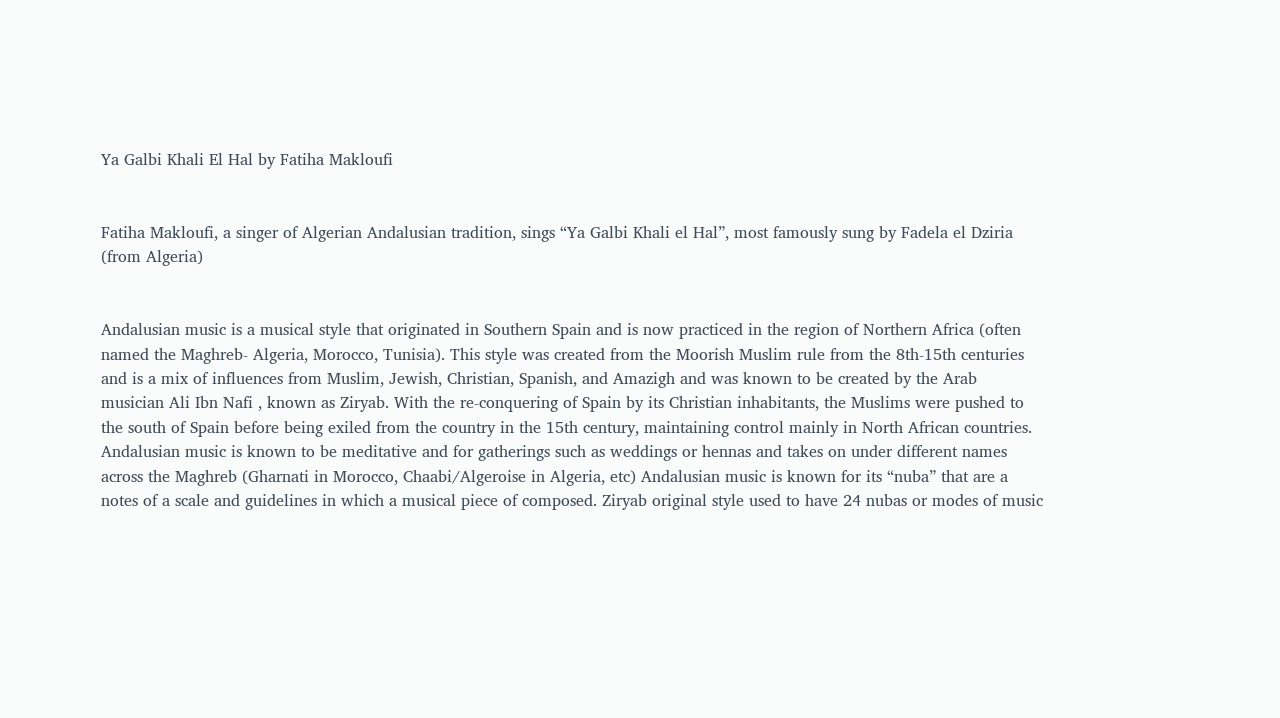Ya Galbi Khali El Hal by Fatiha Makloufi


Fatiha Makloufi, a singer of Algerian Andalusian tradition, sings “Ya Galbi Khali el Hal”, most famously sung by Fadela el Dziria (from Algeria)


Andalusian music is a musical style that originated in Southern Spain and is now practiced in the region of Northern Africa (often named the Maghreb- Algeria, Morocco, Tunisia). This style was created from the Moorish Muslim rule from the 8th-15th centuries and is a mix of influences from Muslim, Jewish, Christian, Spanish, and Amazigh and was known to be created by the Arab musician Ali Ibn Nafi , known as Ziryab. With the re-conquering of Spain by its Christian inhabitants, the Muslims were pushed to the south of Spain before being exiled from the country in the 15th century, maintaining control mainly in North African countries.  Andalusian music is known to be meditative and for gatherings such as weddings or hennas and takes on under different names across the Maghreb (Gharnati in Morocco, Chaabi/Algeroise in Algeria, etc) Andalusian music is known for its “nuba” that are a notes of a scale and guidelines in which a musical piece of composed. Ziryab original style used to have 24 nubas or modes of music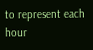to represent each hour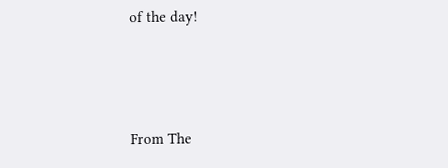of the day!




From The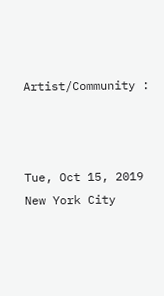Artist/Community :



Tue, Oct 15, 2019
New York City